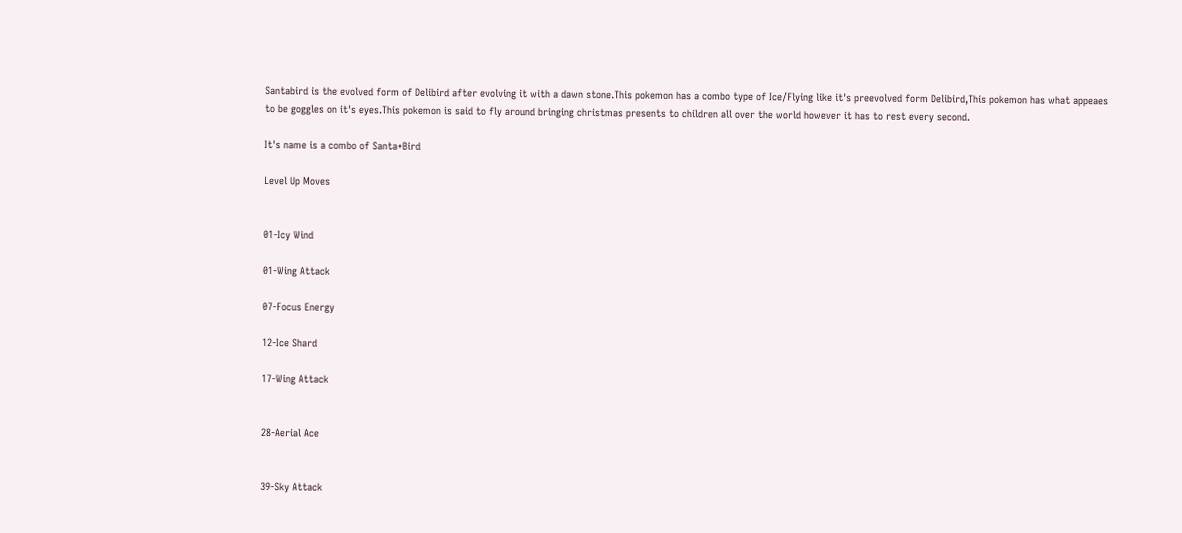Santabird is the evolved form of Delibird after evolving it with a dawn stone.This pokemon has a combo type of Ice/Flying like it's preevolved form Delibird,This pokemon has what appeaes to be goggles on it's eyes.This pokemon is said to fly around bringing christmas presents to children all over the world however it has to rest every second.

It's name is a combo of Santa+Bird

Level Up Moves


01-Icy Wind

01-Wing Attack

07-Focus Energy

12-Ice Shard

17-Wing Attack


28-Aerial Ace


39-Sky Attack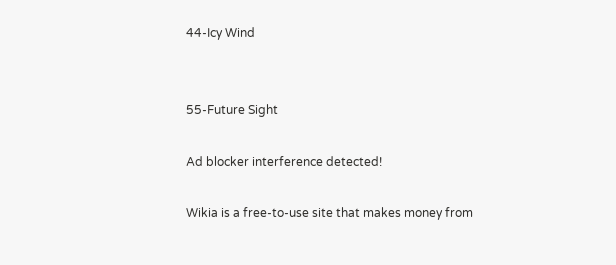44-Icy Wind


55-Future Sight

Ad blocker interference detected!

Wikia is a free-to-use site that makes money from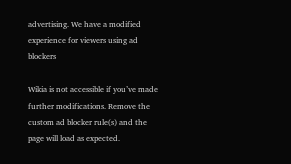advertising. We have a modified experience for viewers using ad blockers

Wikia is not accessible if you’ve made further modifications. Remove the custom ad blocker rule(s) and the page will load as expected.